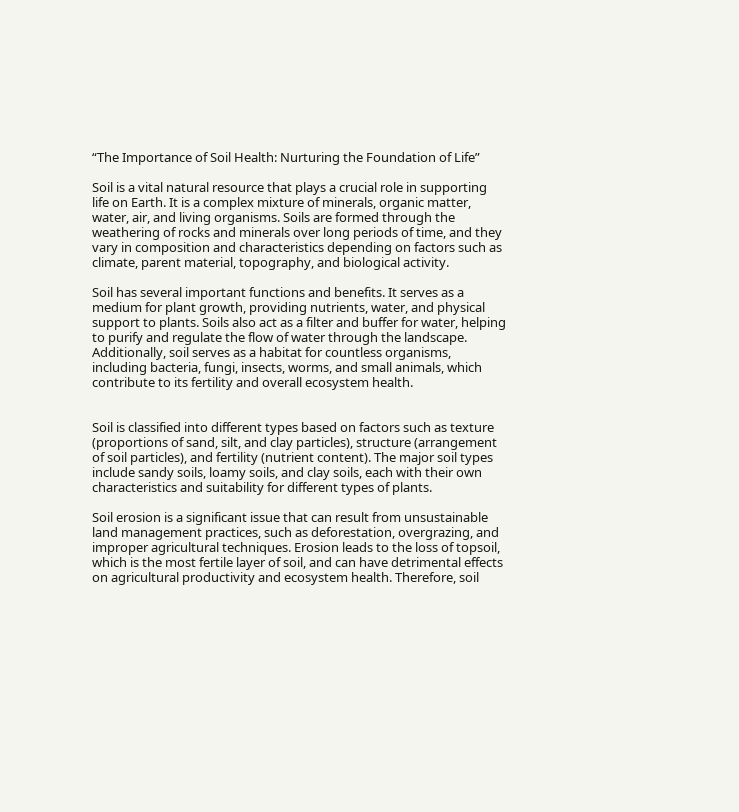“The Importance of Soil Health: Nurturing the Foundation of Life”

Soil is a vital natural resource that plays a crucial role in supporting life on Earth. It is a complex mixture of minerals, organic matter, water, air, and living organisms. Soils are formed through the weathering of rocks and minerals over long periods of time, and they vary in composition and characteristics depending on factors such as climate, parent material, topography, and biological activity.

Soil has several important functions and benefits. It serves as a medium for plant growth, providing nutrients, water, and physical support to plants. Soils also act as a filter and buffer for water, helping to purify and regulate the flow of water through the landscape. Additionally, soil serves as a habitat for countless organisms, including bacteria, fungi, insects, worms, and small animals, which contribute to its fertility and overall ecosystem health.


Soil is classified into different types based on factors such as texture (proportions of sand, silt, and clay particles), structure (arrangement of soil particles), and fertility (nutrient content). The major soil types include sandy soils, loamy soils, and clay soils, each with their own characteristics and suitability for different types of plants.

Soil erosion is a significant issue that can result from unsustainable land management practices, such as deforestation, overgrazing, and improper agricultural techniques. Erosion leads to the loss of topsoil, which is the most fertile layer of soil, and can have detrimental effects on agricultural productivity and ecosystem health. Therefore, soil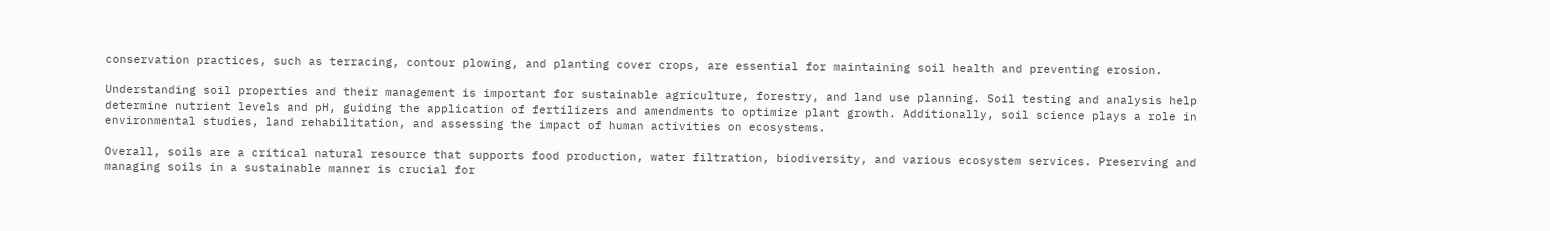conservation practices, such as terracing, contour plowing, and planting cover crops, are essential for maintaining soil health and preventing erosion.

Understanding soil properties and their management is important for sustainable agriculture, forestry, and land use planning. Soil testing and analysis help determine nutrient levels and pH, guiding the application of fertilizers and amendments to optimize plant growth. Additionally, soil science plays a role in environmental studies, land rehabilitation, and assessing the impact of human activities on ecosystems.

Overall, soils are a critical natural resource that supports food production, water filtration, biodiversity, and various ecosystem services. Preserving and managing soils in a sustainable manner is crucial for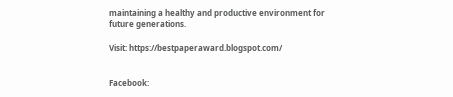maintaining a healthy and productive environment for future generations.

Visit: https://bestpaperaward.blogspot.com/


Facebook: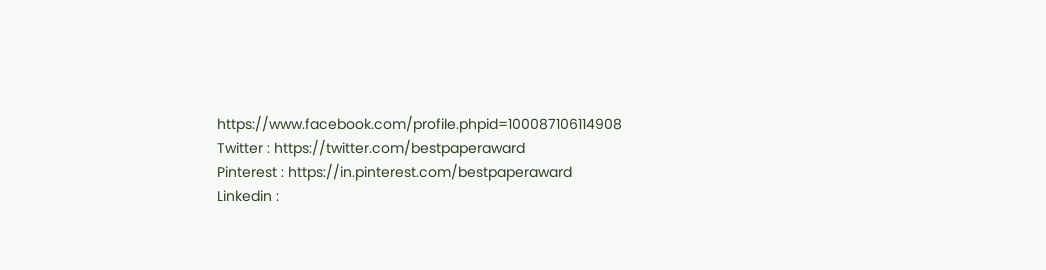https://www.facebook.com/profile.phpid=100087106114908
Twitter : https://twitter.com/bestpaperaward
Pinterest : https://in.pinterest.com/bestpaperaward
Linkedin :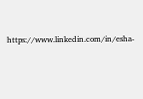https://www.linkedin.com/in/esha-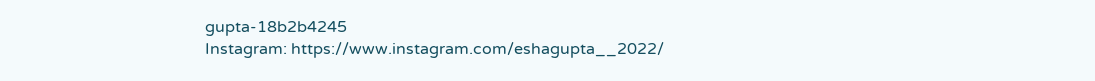gupta-18b2b4245
Instagram: https://www.instagram.com/eshagupta__2022/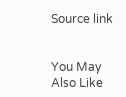Source link


You May Also Like